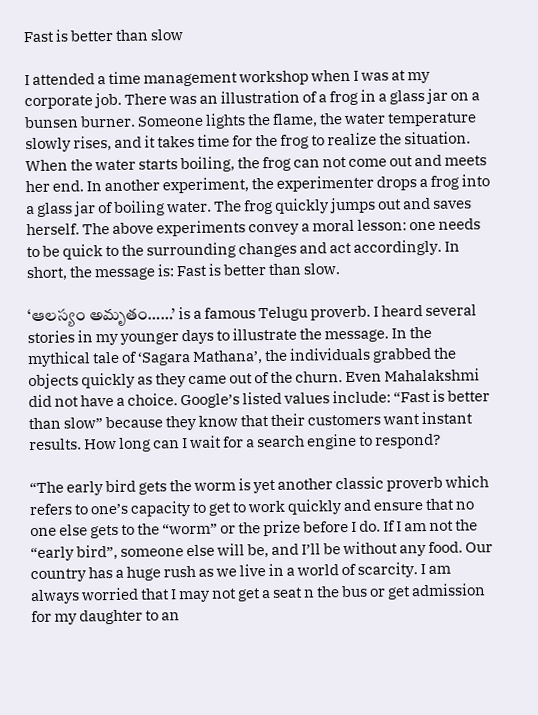Fast is better than slow

I attended a time management workshop when I was at my corporate job. There was an illustration of a frog in a glass jar on a bunsen burner. Someone lights the flame, the water temperature slowly rises, and it takes time for the frog to realize the situation. When the water starts boiling, the frog can not come out and meets her end. In another experiment, the experimenter drops a frog into a glass jar of boiling water. The frog quickly jumps out and saves herself. The above experiments convey a moral lesson: one needs to be quick to the surrounding changes and act accordingly. In short, the message is: Fast is better than slow.

‘ఆలస్యం అమృతం……’ is a famous Telugu proverb. I heard several stories in my younger days to illustrate the message. In the mythical tale of ‘Sagara Mathana’, the individuals grabbed the objects quickly as they came out of the churn. Even Mahalakshmi did not have a choice. Google’s listed values include: “Fast is better than slow” because they know that their customers want instant results. How long can I wait for a search engine to respond?

“The early bird gets the worm is yet another classic proverb which refers to one’s capacity to get to work quickly and ensure that no one else gets to the “worm” or the prize before I do. If I am not the “early bird”, someone else will be, and I’ll be without any food. Our country has a huge rush as we live in a world of scarcity. I am always worried that I may not get a seat n the bus or get admission for my daughter to an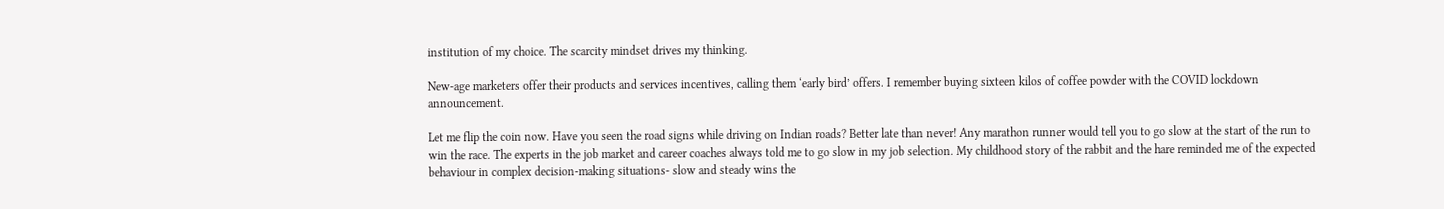institution of my choice. The scarcity mindset drives my thinking.

New-age marketers offer their products and services incentives, calling them ‘early bird’ offers. I remember buying sixteen kilos of coffee powder with the COVID lockdown announcement.

Let me flip the coin now. Have you seen the road signs while driving on Indian roads? Better late than never! Any marathon runner would tell you to go slow at the start of the run to win the race. The experts in the job market and career coaches always told me to go slow in my job selection. My childhood story of the rabbit and the hare reminded me of the expected behaviour in complex decision-making situations- slow and steady wins the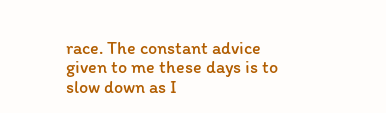race. The constant advice given to me these days is to slow down as I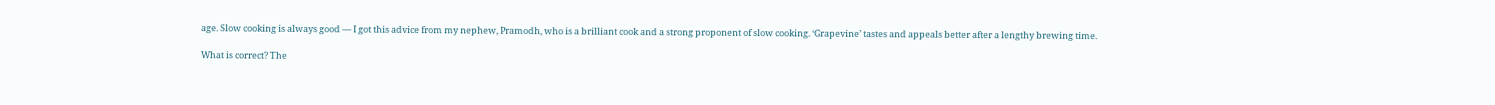age. Slow cooking is always good — I got this advice from my nephew, Pramodh, who is a brilliant cook and a strong proponent of slow cooking. ‘Grapevine’ tastes and appeals better after a lengthy brewing time.

What is correct? The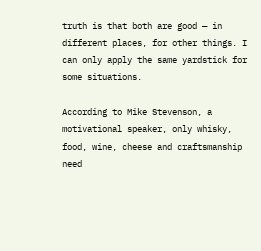truth is that both are good — in different places, for other things. I can only apply the same yardstick for some situations.

According to Mike Stevenson, a motivational speaker, only whisky, food, wine, cheese and craftsmanship need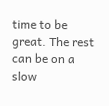time to be great. The rest can be on a slow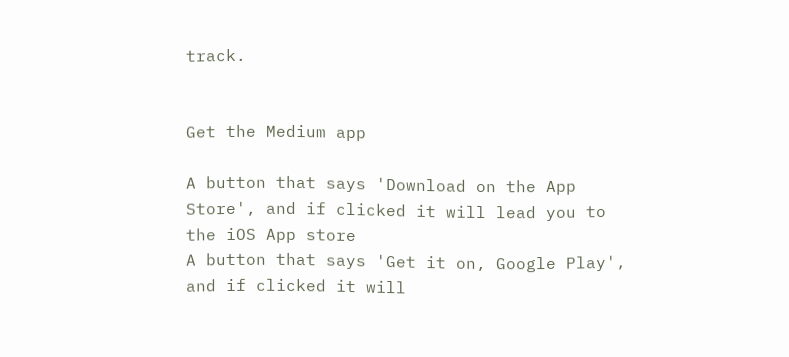track.


Get the Medium app

A button that says 'Download on the App Store', and if clicked it will lead you to the iOS App store
A button that says 'Get it on, Google Play', and if clicked it will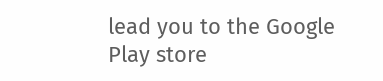lead you to the Google Play store